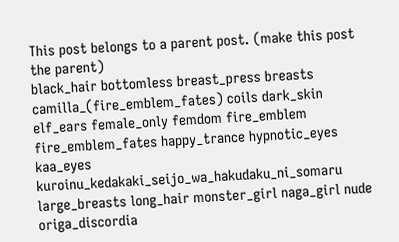This post belongs to a parent post. (make this post the parent)
black_hair bottomless breast_press breasts camilla_(fire_emblem_fates) coils dark_skin elf_ears female_only femdom fire_emblem fire_emblem_fates happy_trance hypnotic_eyes kaa_eyes kuroinu_kedakaki_seijo_wa_hakudaku_ni_somaru large_breasts long_hair monster_girl naga_girl nude origa_discordia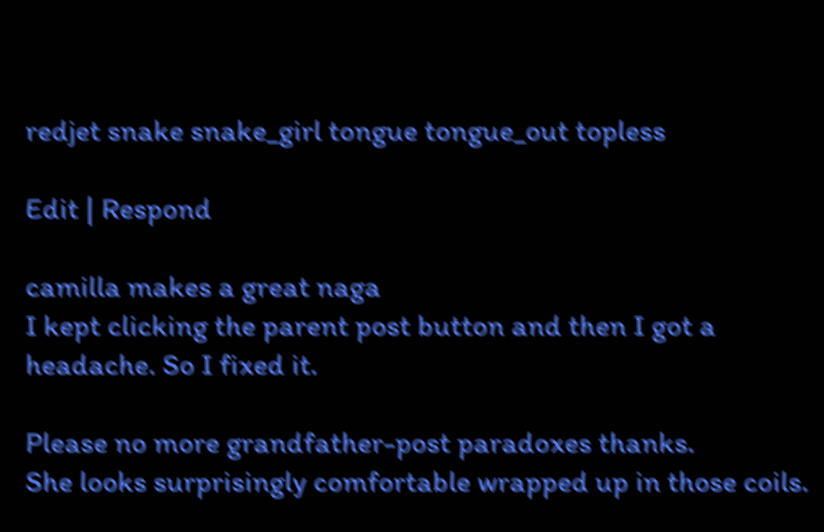redjet snake snake_girl tongue tongue_out topless

Edit | Respond

camilla makes a great naga
I kept clicking the parent post button and then I got a headache. So I fixed it.

Please no more grandfather-post paradoxes thanks.
She looks surprisingly comfortable wrapped up in those coils.